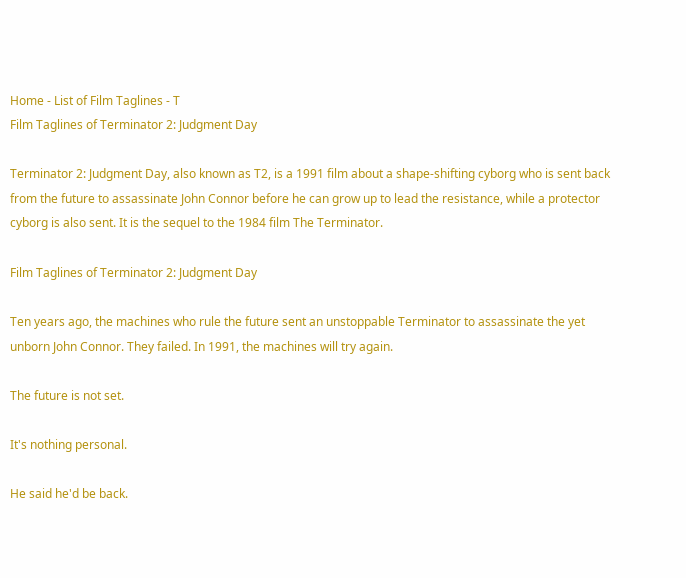Home - List of Film Taglines - T
Film Taglines of Terminator 2: Judgment Day

Terminator 2: Judgment Day, also known as T2, is a 1991 film about a shape-shifting cyborg who is sent back from the future to assassinate John Connor before he can grow up to lead the resistance, while a protector cyborg is also sent. It is the sequel to the 1984 film The Terminator.

Film Taglines of Terminator 2: Judgment Day

Ten years ago, the machines who rule the future sent an unstoppable Terminator to assassinate the yet unborn John Connor. They failed. In 1991, the machines will try again.

The future is not set.

It's nothing personal.

He said he'd be back.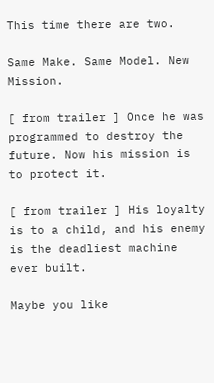This time there are two.

Same Make. Same Model. New Mission.

[ from trailer ] Once he was programmed to destroy the future. Now his mission is to protect it.

[ from trailer ] His loyalty is to a child, and his enemy is the deadliest machine ever built.

Maybe you like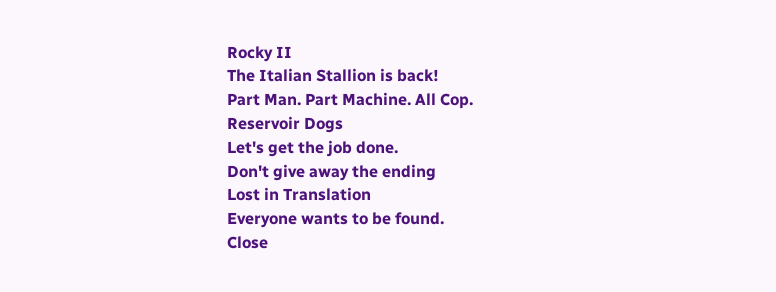Rocky II
The Italian Stallion is back!
Part Man. Part Machine. All Cop.
Reservoir Dogs
Let's get the job done.
Don't give away the ending
Lost in Translation
Everyone wants to be found.
Close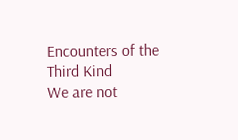Encounters of the Third Kind
We are not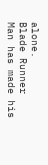alone.
Blade Runner
Man has made his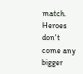match.
Heroes don't come any bigger